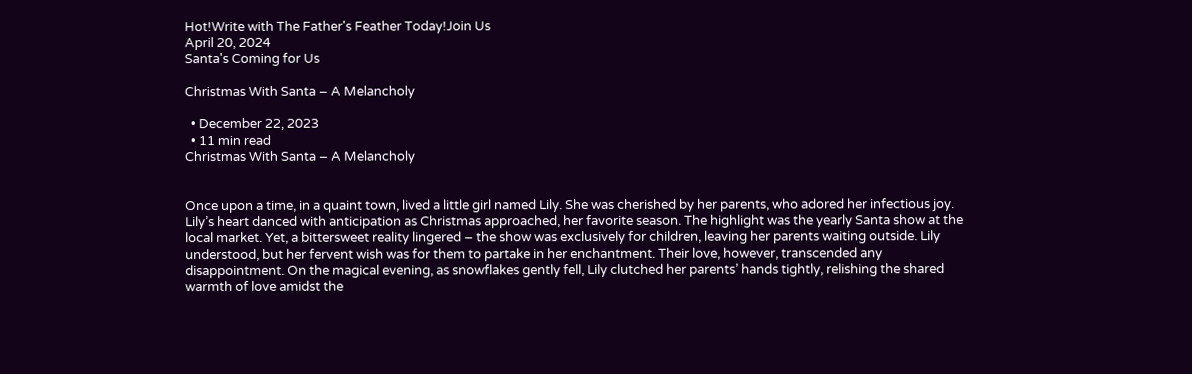Hot!Write with The Father's Feather Today!Join Us
April 20, 2024
Santa's Coming for Us

Christmas With Santa – A Melancholy

  • December 22, 2023
  • 11 min read
Christmas With Santa – A Melancholy


Once upon a time, in a quaint town, lived a little girl named Lily. She was cherished by her parents, who adored her infectious joy. Lily’s heart danced with anticipation as Christmas approached, her favorite season. The highlight was the yearly Santa show at the local market. Yet, a bittersweet reality lingered – the show was exclusively for children, leaving her parents waiting outside. Lily understood, but her fervent wish was for them to partake in her enchantment. Their love, however, transcended any disappointment. On the magical evening, as snowflakes gently fell, Lily clutched her parents’ hands tightly, relishing the shared warmth of love amidst the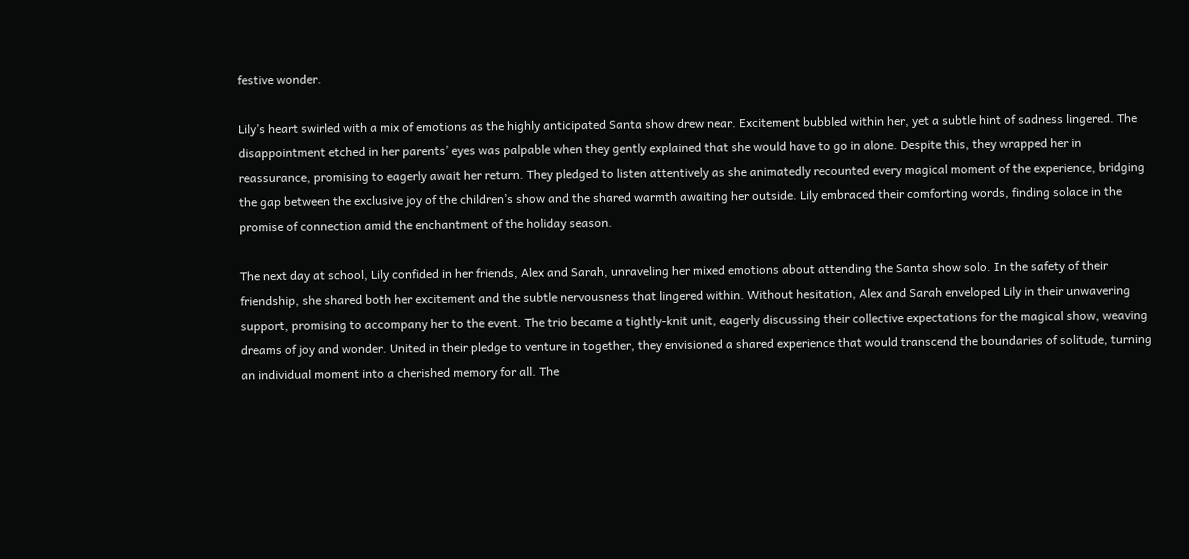festive wonder.

Lily’s heart swirled with a mix of emotions as the highly anticipated Santa show drew near. Excitement bubbled within her, yet a subtle hint of sadness lingered. The disappointment etched in her parents’ eyes was palpable when they gently explained that she would have to go in alone. Despite this, they wrapped her in reassurance, promising to eagerly await her return. They pledged to listen attentively as she animatedly recounted every magical moment of the experience, bridging the gap between the exclusive joy of the children’s show and the shared warmth awaiting her outside. Lily embraced their comforting words, finding solace in the promise of connection amid the enchantment of the holiday season.

The next day at school, Lily confided in her friends, Alex and Sarah, unraveling her mixed emotions about attending the Santa show solo. In the safety of their friendship, she shared both her excitement and the subtle nervousness that lingered within. Without hesitation, Alex and Sarah enveloped Lily in their unwavering support, promising to accompany her to the event. The trio became a tightly-knit unit, eagerly discussing their collective expectations for the magical show, weaving dreams of joy and wonder. United in their pledge to venture in together, they envisioned a shared experience that would transcend the boundaries of solitude, turning an individual moment into a cherished memory for all. The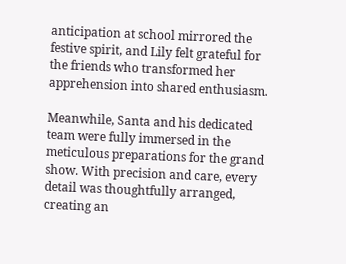anticipation at school mirrored the festive spirit, and Lily felt grateful for the friends who transformed her apprehension into shared enthusiasm.

Meanwhile, Santa and his dedicated team were fully immersed in the meticulous preparations for the grand show. With precision and care, every detail was thoughtfully arranged, creating an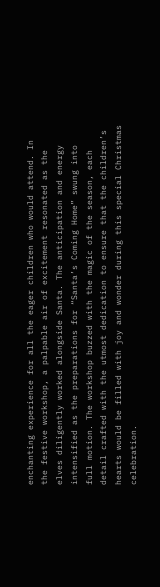enchanting experience for all the eager children who would attend. In the festive workshop, a palpable air of excitement resonated as the elves diligently worked alongside Santa. The anticipation and energy intensified as the preparations for “Santa’s Coming Home” swung into full motion. The workshop buzzed with the magic of the season, each detail crafted with the utmost dedication to ensure that the children’s hearts would be filled with joy and wonder during this special Christmas celebration.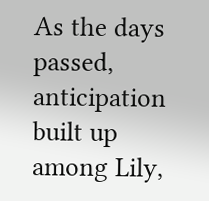As the days passed, anticipation built up among Lily,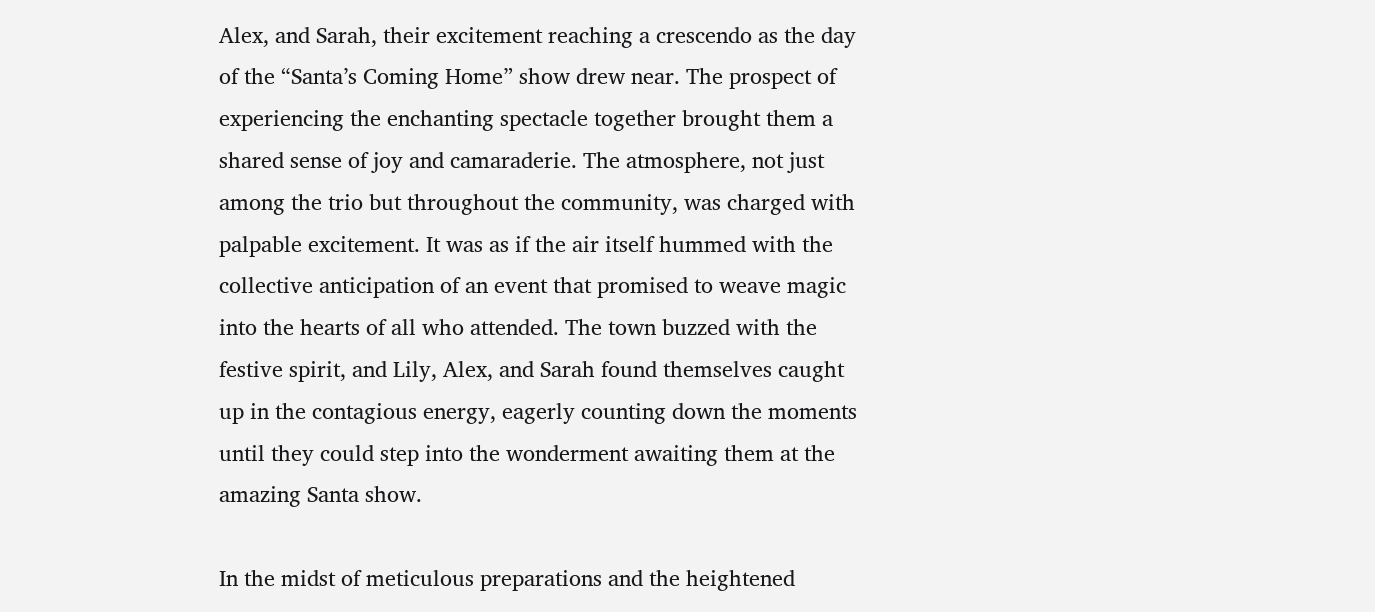Alex, and Sarah, their excitement reaching a crescendo as the day of the “Santa’s Coming Home” show drew near. The prospect of experiencing the enchanting spectacle together brought them a shared sense of joy and camaraderie. The atmosphere, not just among the trio but throughout the community, was charged with palpable excitement. It was as if the air itself hummed with the collective anticipation of an event that promised to weave magic into the hearts of all who attended. The town buzzed with the festive spirit, and Lily, Alex, and Sarah found themselves caught up in the contagious energy, eagerly counting down the moments until they could step into the wonderment awaiting them at the amazing Santa show.

In the midst of meticulous preparations and the heightened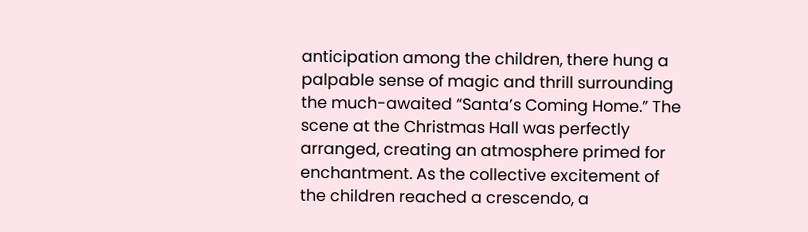anticipation among the children, there hung a palpable sense of magic and thrill surrounding the much-awaited “Santa’s Coming Home.” The scene at the Christmas Hall was perfectly arranged, creating an atmosphere primed for enchantment. As the collective excitement of the children reached a crescendo, a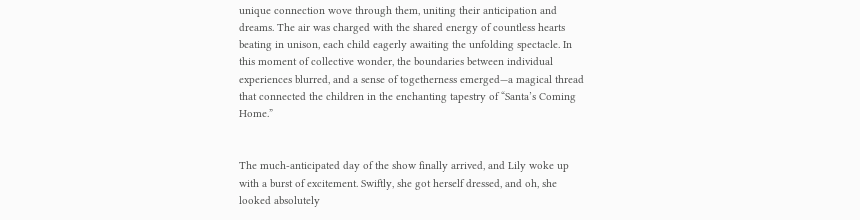unique connection wove through them, uniting their anticipation and dreams. The air was charged with the shared energy of countless hearts beating in unison, each child eagerly awaiting the unfolding spectacle. In this moment of collective wonder, the boundaries between individual experiences blurred, and a sense of togetherness emerged—a magical thread that connected the children in the enchanting tapestry of “Santa’s Coming Home.”


The much-anticipated day of the show finally arrived, and Lily woke up with a burst of excitement. Swiftly, she got herself dressed, and oh, she looked absolutely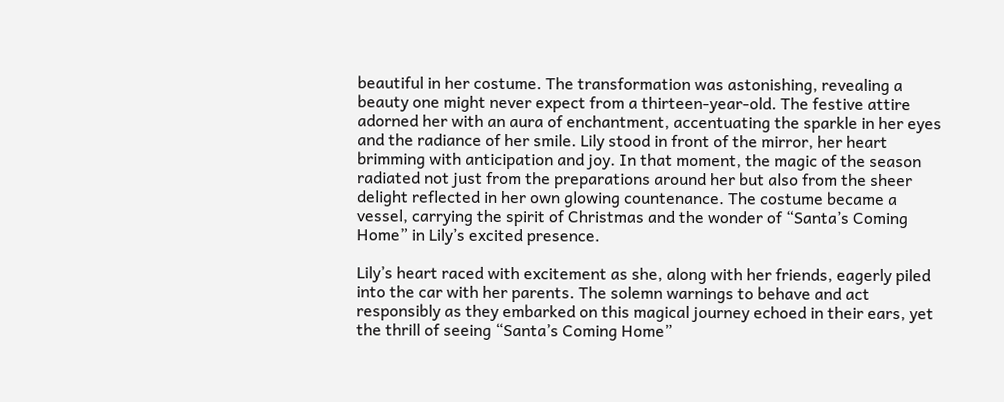beautiful in her costume. The transformation was astonishing, revealing a beauty one might never expect from a thirteen-year-old. The festive attire adorned her with an aura of enchantment, accentuating the sparkle in her eyes and the radiance of her smile. Lily stood in front of the mirror, her heart brimming with anticipation and joy. In that moment, the magic of the season radiated not just from the preparations around her but also from the sheer delight reflected in her own glowing countenance. The costume became a vessel, carrying the spirit of Christmas and the wonder of “Santa’s Coming Home” in Lily’s excited presence.

Lily’s heart raced with excitement as she, along with her friends, eagerly piled into the car with her parents. The solemn warnings to behave and act responsibly as they embarked on this magical journey echoed in their ears, yet the thrill of seeing “Santa’s Coming Home”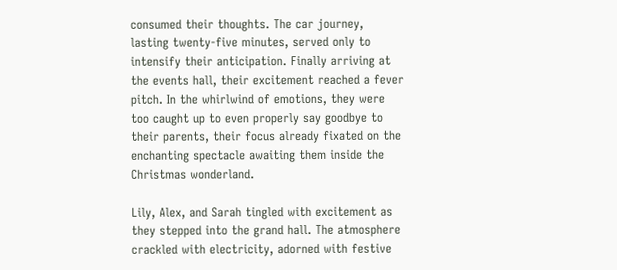consumed their thoughts. The car journey, lasting twenty-five minutes, served only to intensify their anticipation. Finally arriving at the events hall, their excitement reached a fever pitch. In the whirlwind of emotions, they were too caught up to even properly say goodbye to their parents, their focus already fixated on the enchanting spectacle awaiting them inside the Christmas wonderland.

Lily, Alex, and Sarah tingled with excitement as they stepped into the grand hall. The atmosphere crackled with electricity, adorned with festive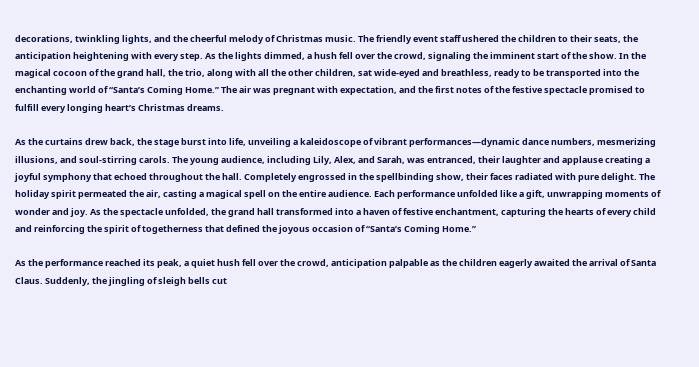decorations, twinkling lights, and the cheerful melody of Christmas music. The friendly event staff ushered the children to their seats, the anticipation heightening with every step. As the lights dimmed, a hush fell over the crowd, signaling the imminent start of the show. In the magical cocoon of the grand hall, the trio, along with all the other children, sat wide-eyed and breathless, ready to be transported into the enchanting world of “Santa’s Coming Home.” The air was pregnant with expectation, and the first notes of the festive spectacle promised to fulfill every longing heart’s Christmas dreams.

As the curtains drew back, the stage burst into life, unveiling a kaleidoscope of vibrant performances—dynamic dance numbers, mesmerizing illusions, and soul-stirring carols. The young audience, including Lily, Alex, and Sarah, was entranced, their laughter and applause creating a joyful symphony that echoed throughout the hall. Completely engrossed in the spellbinding show, their faces radiated with pure delight. The holiday spirit permeated the air, casting a magical spell on the entire audience. Each performance unfolded like a gift, unwrapping moments of wonder and joy. As the spectacle unfolded, the grand hall transformed into a haven of festive enchantment, capturing the hearts of every child and reinforcing the spirit of togetherness that defined the joyous occasion of “Santa’s Coming Home.”

As the performance reached its peak, a quiet hush fell over the crowd, anticipation palpable as the children eagerly awaited the arrival of Santa Claus. Suddenly, the jingling of sleigh bells cut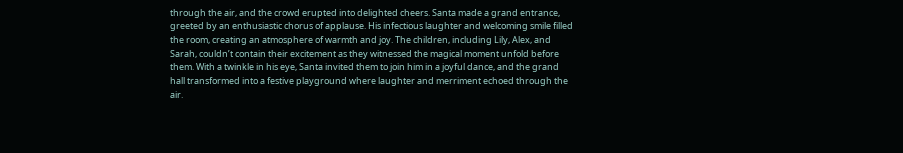through the air, and the crowd erupted into delighted cheers. Santa made a grand entrance, greeted by an enthusiastic chorus of applause. His infectious laughter and welcoming smile filled the room, creating an atmosphere of warmth and joy. The children, including Lily, Alex, and Sarah, couldn’t contain their excitement as they witnessed the magical moment unfold before them. With a twinkle in his eye, Santa invited them to join him in a joyful dance, and the grand hall transformed into a festive playground where laughter and merriment echoed through the air.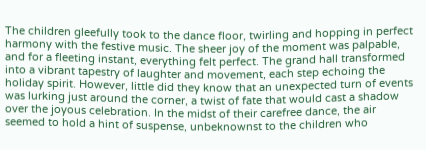The children gleefully took to the dance floor, twirling and hopping in perfect harmony with the festive music. The sheer joy of the moment was palpable, and for a fleeting instant, everything felt perfect. The grand hall transformed into a vibrant tapestry of laughter and movement, each step echoing the holiday spirit. However, little did they know that an unexpected turn of events was lurking just around the corner, a twist of fate that would cast a shadow over the joyous celebration. In the midst of their carefree dance, the air seemed to hold a hint of suspense, unbeknownst to the children who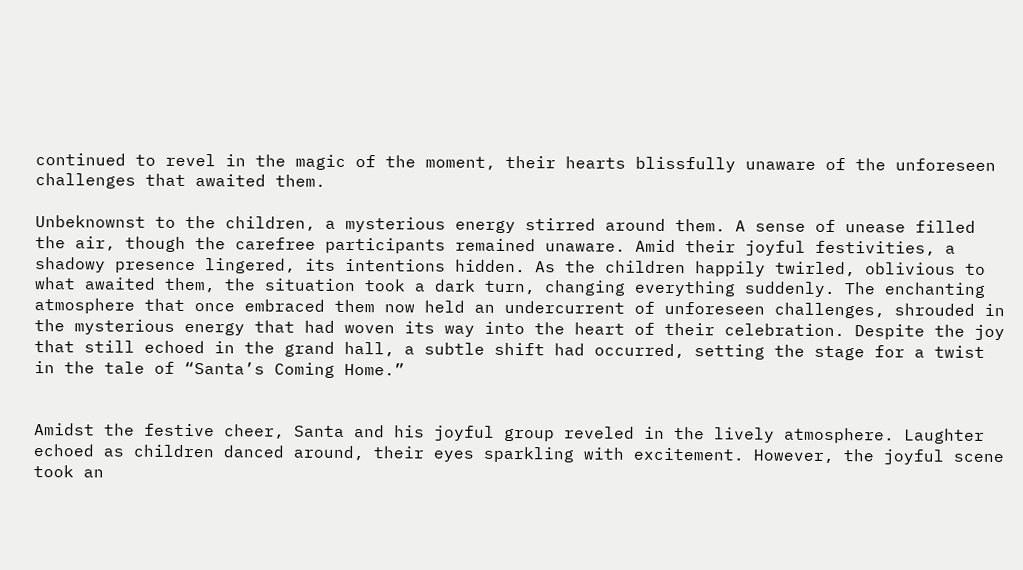continued to revel in the magic of the moment, their hearts blissfully unaware of the unforeseen challenges that awaited them.

Unbeknownst to the children, a mysterious energy stirred around them. A sense of unease filled the air, though the carefree participants remained unaware. Amid their joyful festivities, a shadowy presence lingered, its intentions hidden. As the children happily twirled, oblivious to what awaited them, the situation took a dark turn, changing everything suddenly. The enchanting atmosphere that once embraced them now held an undercurrent of unforeseen challenges, shrouded in the mysterious energy that had woven its way into the heart of their celebration. Despite the joy that still echoed in the grand hall, a subtle shift had occurred, setting the stage for a twist in the tale of “Santa’s Coming Home.”


Amidst the festive cheer, Santa and his joyful group reveled in the lively atmosphere. Laughter echoed as children danced around, their eyes sparkling with excitement. However, the joyful scene took an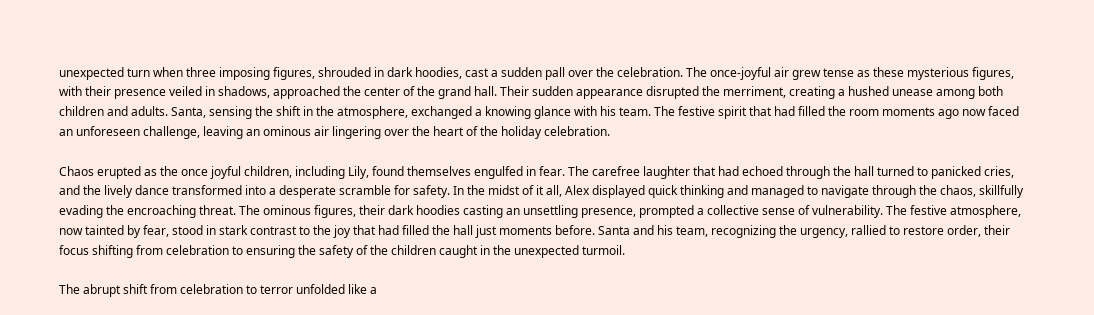unexpected turn when three imposing figures, shrouded in dark hoodies, cast a sudden pall over the celebration. The once-joyful air grew tense as these mysterious figures, with their presence veiled in shadows, approached the center of the grand hall. Their sudden appearance disrupted the merriment, creating a hushed unease among both children and adults. Santa, sensing the shift in the atmosphere, exchanged a knowing glance with his team. The festive spirit that had filled the room moments ago now faced an unforeseen challenge, leaving an ominous air lingering over the heart of the holiday celebration.

Chaos erupted as the once joyful children, including Lily, found themselves engulfed in fear. The carefree laughter that had echoed through the hall turned to panicked cries, and the lively dance transformed into a desperate scramble for safety. In the midst of it all, Alex displayed quick thinking and managed to navigate through the chaos, skillfully evading the encroaching threat. The ominous figures, their dark hoodies casting an unsettling presence, prompted a collective sense of vulnerability. The festive atmosphere, now tainted by fear, stood in stark contrast to the joy that had filled the hall just moments before. Santa and his team, recognizing the urgency, rallied to restore order, their focus shifting from celebration to ensuring the safety of the children caught in the unexpected turmoil.

The abrupt shift from celebration to terror unfolded like a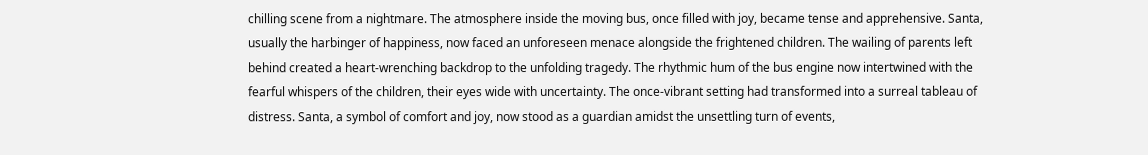chilling scene from a nightmare. The atmosphere inside the moving bus, once filled with joy, became tense and apprehensive. Santa, usually the harbinger of happiness, now faced an unforeseen menace alongside the frightened children. The wailing of parents left behind created a heart-wrenching backdrop to the unfolding tragedy. The rhythmic hum of the bus engine now intertwined with the fearful whispers of the children, their eyes wide with uncertainty. The once-vibrant setting had transformed into a surreal tableau of distress. Santa, a symbol of comfort and joy, now stood as a guardian amidst the unsettling turn of events,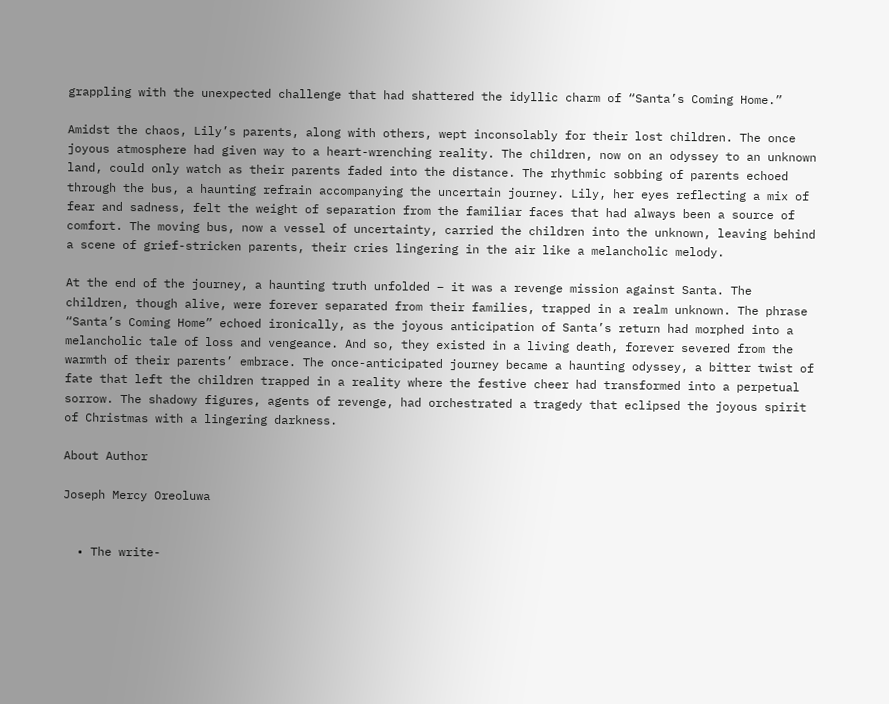grappling with the unexpected challenge that had shattered the idyllic charm of “Santa’s Coming Home.”

Amidst the chaos, Lily’s parents, along with others, wept inconsolably for their lost children. The once joyous atmosphere had given way to a heart-wrenching reality. The children, now on an odyssey to an unknown land, could only watch as their parents faded into the distance. The rhythmic sobbing of parents echoed through the bus, a haunting refrain accompanying the uncertain journey. Lily, her eyes reflecting a mix of fear and sadness, felt the weight of separation from the familiar faces that had always been a source of comfort. The moving bus, now a vessel of uncertainty, carried the children into the unknown, leaving behind a scene of grief-stricken parents, their cries lingering in the air like a melancholic melody.

At the end of the journey, a haunting truth unfolded – it was a revenge mission against Santa. The children, though alive, were forever separated from their families, trapped in a realm unknown. The phrase “Santa’s Coming Home” echoed ironically, as the joyous anticipation of Santa’s return had morphed into a melancholic tale of loss and vengeance. And so, they existed in a living death, forever severed from the warmth of their parents’ embrace. The once-anticipated journey became a haunting odyssey, a bitter twist of fate that left the children trapped in a reality where the festive cheer had transformed into a perpetual sorrow. The shadowy figures, agents of revenge, had orchestrated a tragedy that eclipsed the joyous spirit of Christmas with a lingering darkness.

About Author

Joseph Mercy Oreoluwa


  • The write-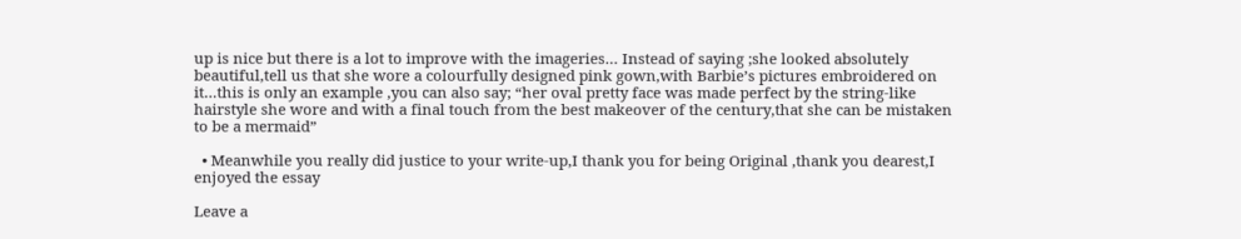up is nice but there is a lot to improve with the imageries… Instead of saying ;she looked absolutely beautiful,tell us that she wore a colourfully designed pink gown,with Barbie’s pictures embroidered on it…this is only an example ,you can also say; “her oval pretty face was made perfect by the string-like hairstyle she wore and with a final touch from the best makeover of the century,that she can be mistaken to be a mermaid”

  • Meanwhile you really did justice to your write-up,I thank you for being Original ,thank you dearest,I enjoyed the essay

Leave a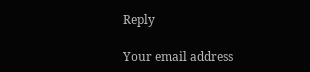Reply

Your email address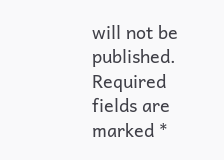will not be published. Required fields are marked *